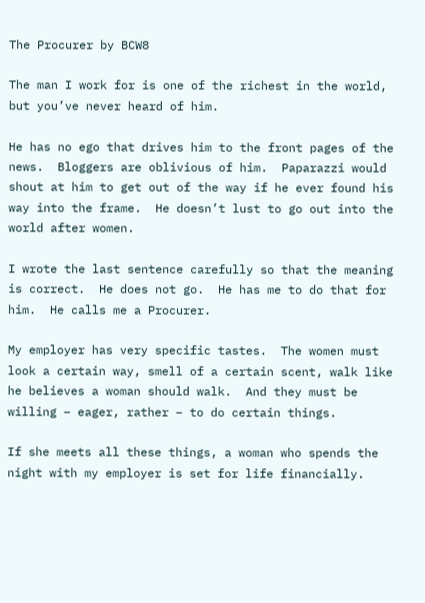The Procurer by BCW8

The man I work for is one of the richest in the world, but you’ve never heard of him.

He has no ego that drives him to the front pages of the news.  Bloggers are oblivious of him.  Paparazzi would shout at him to get out of the way if he ever found his way into the frame.  He doesn’t lust to go out into the world after women.

I wrote the last sentence carefully so that the meaning is correct.  He does not go.  He has me to do that for him.  He calls me a Procurer.

My employer has very specific tastes.  The women must look a certain way, smell of a certain scent, walk like he believes a woman should walk.  And they must be willing – eager, rather – to do certain things.

If she meets all these things, a woman who spends the night with my employer is set for life financially.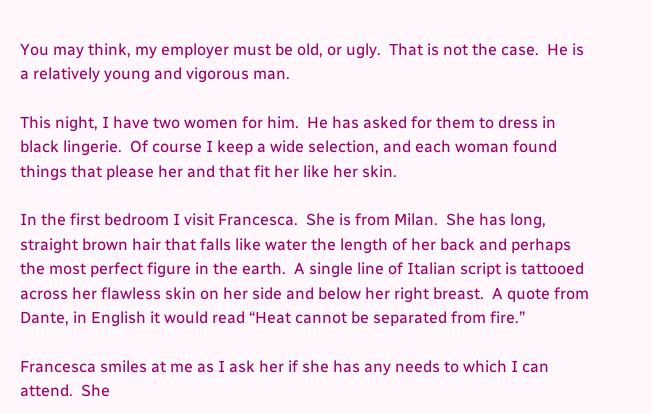You may think, my employer must be old, or ugly.  That is not the case.  He is a relatively young and vigorous man.

This night, I have two women for him.  He has asked for them to dress in black lingerie.  Of course I keep a wide selection, and each woman found things that please her and that fit her like her skin.

In the first bedroom I visit Francesca.  She is from Milan.  She has long, straight brown hair that falls like water the length of her back and perhaps the most perfect figure in the earth.  A single line of Italian script is tattooed across her flawless skin on her side and below her right breast.  A quote from Dante, in English it would read “Heat cannot be separated from fire.”

Francesca smiles at me as I ask her if she has any needs to which I can attend.  She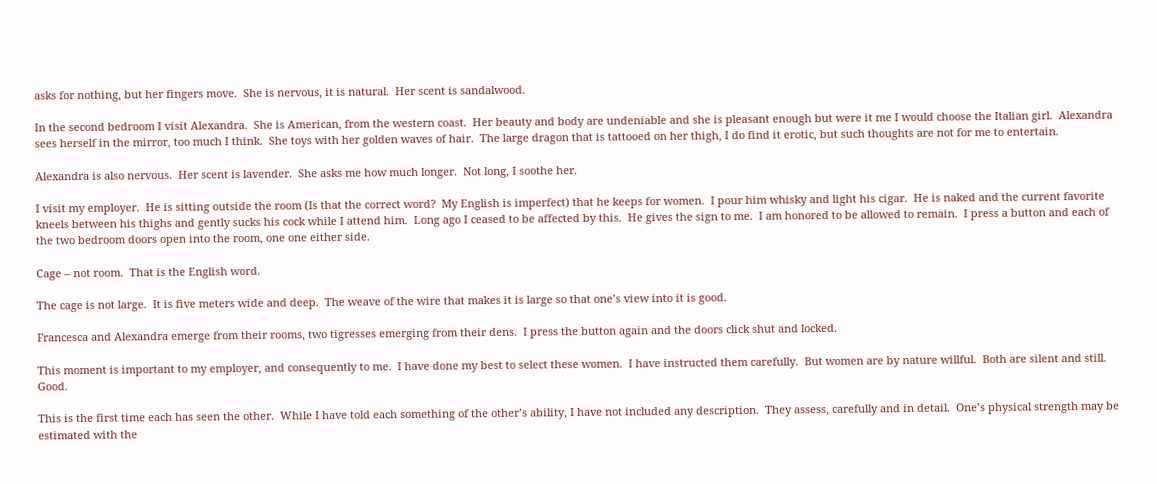asks for nothing, but her fingers move.  She is nervous, it is natural.  Her scent is sandalwood.

In the second bedroom I visit Alexandra.  She is American, from the western coast.  Her beauty and body are undeniable and she is pleasant enough but were it me I would choose the Italian girl.  Alexandra sees herself in the mirror, too much I think.  She toys with her golden waves of hair.  The large dragon that is tattooed on her thigh, I do find it erotic, but such thoughts are not for me to entertain.

Alexandra is also nervous.  Her scent is lavender.  She asks me how much longer.  Not long, I soothe her.

I visit my employer.  He is sitting outside the room (Is that the correct word?  My English is imperfect) that he keeps for women.  I pour him whisky and light his cigar.  He is naked and the current favorite kneels between his thighs and gently sucks his cock while I attend him.  Long ago I ceased to be affected by this.  He gives the sign to me.  I am honored to be allowed to remain.  I press a button and each of the two bedroom doors open into the room, one one either side.

Cage – not room.  That is the English word.

The cage is not large.  It is five meters wide and deep.  The weave of the wire that makes it is large so that one’s view into it is good.

Francesca and Alexandra emerge from their rooms, two tigresses emerging from their dens.  I press the button again and the doors click shut and locked.

This moment is important to my employer, and consequently to me.  I have done my best to select these women.  I have instructed them carefully.  But women are by nature willful.  Both are silent and still.  Good.

This is the first time each has seen the other.  While I have told each something of the other’s ability, I have not included any description.  They assess, carefully and in detail.  One’s physical strength may be estimated with the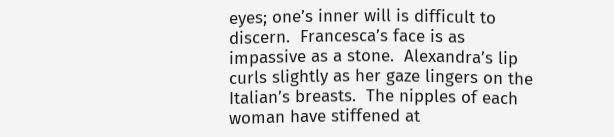eyes; one’s inner will is difficult to discern.  Francesca’s face is as impassive as a stone.  Alexandra’s lip curls slightly as her gaze lingers on the Italian’s breasts.  The nipples of each woman have stiffened at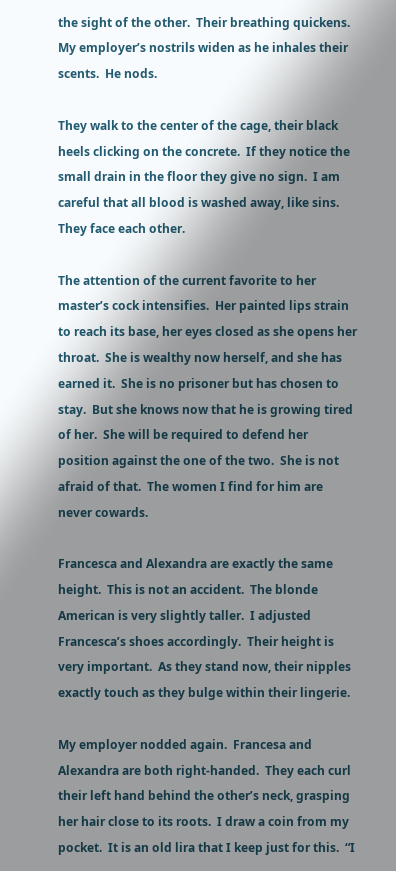the sight of the other.  Their breathing quickens.  My employer’s nostrils widen as he inhales their scents.  He nods.

They walk to the center of the cage, their black heels clicking on the concrete.  If they notice the small drain in the floor they give no sign.  I am careful that all blood is washed away, like sins.  They face each other.

The attention of the current favorite to her master’s cock intensifies.  Her painted lips strain to reach its base, her eyes closed as she opens her throat.  She is wealthy now herself, and she has earned it.  She is no prisoner but has chosen to stay.  But she knows now that he is growing tired of her.  She will be required to defend her position against the one of the two.  She is not afraid of that.  The women I find for him are never cowards.

Francesca and Alexandra are exactly the same height.  This is not an accident.  The blonde American is very slightly taller.  I adjusted Francesca’s shoes accordingly.  Their height is very important.  As they stand now, their nipples exactly touch as they bulge within their lingerie.

My employer nodded again.  Francesa and Alexandra are both right-handed.  They each curl their left hand behind the other’s neck, grasping her hair close to its roots.  I draw a coin from my pocket.  It is an old lira that I keep just for this.  “I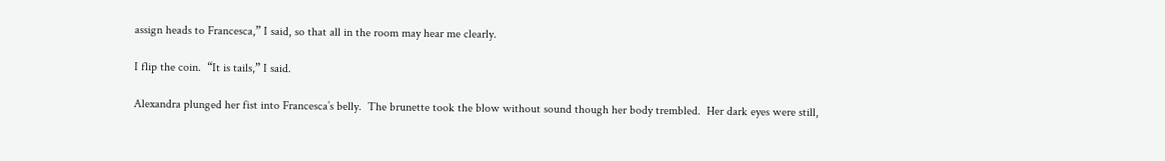assign heads to Francesca,” I said, so that all in the room may hear me clearly.

I flip the coin.  “It is tails,” I said.

Alexandra plunged her fist into Francesca’s belly.  The brunette took the blow without sound though her body trembled.  Her dark eyes were still,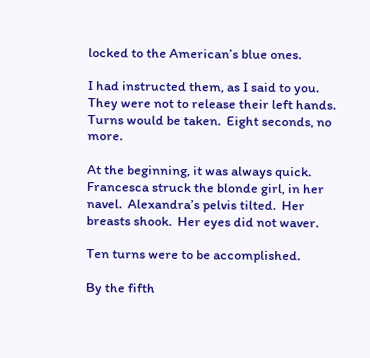locked to the American’s blue ones.

I had instructed them, as I said to you.  They were not to release their left hands.  Turns would be taken.  Eight seconds, no more.

At the beginning, it was always quick.  Francesca struck the blonde girl, in her navel.  Alexandra’s pelvis tilted.  Her breasts shook.  Her eyes did not waver.

Ten turns were to be accomplished.

By the fifth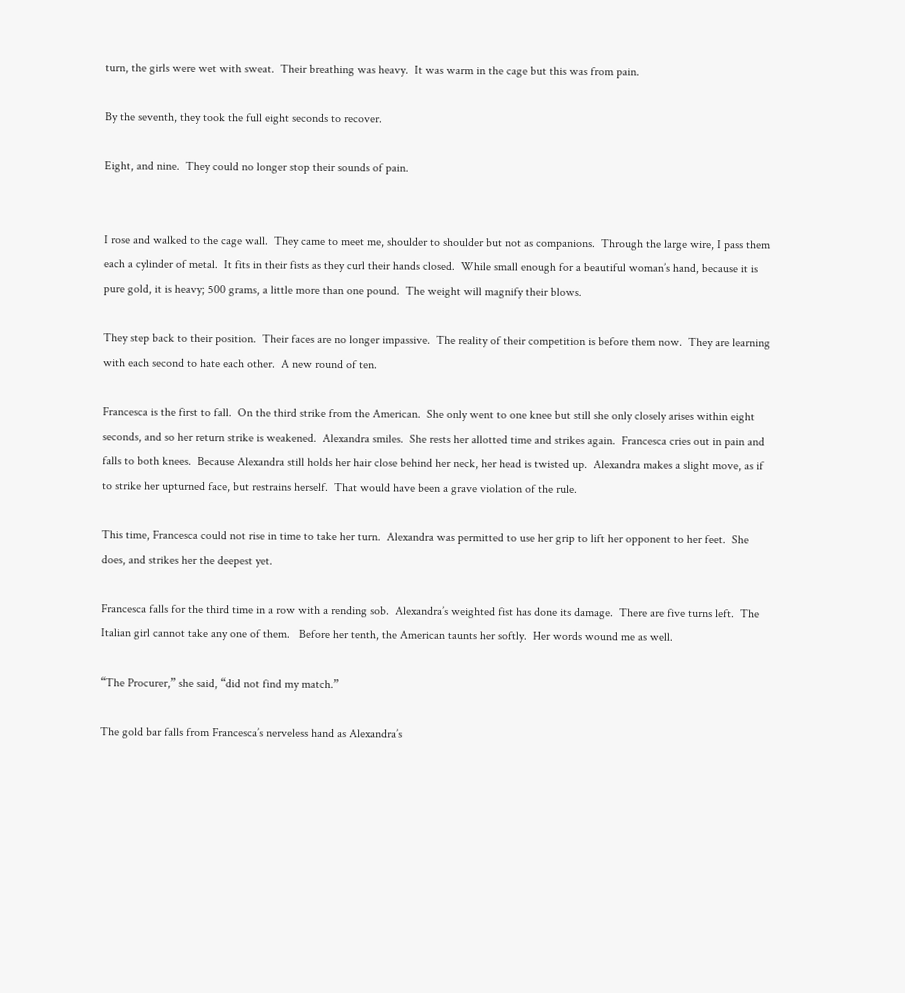turn, the girls were wet with sweat.  Their breathing was heavy.  It was warm in the cage but this was from pain.

By the seventh, they took the full eight seconds to recover.

Eight, and nine.  They could no longer stop their sounds of pain.


I rose and walked to the cage wall.  They came to meet me, shoulder to shoulder but not as companions.  Through the large wire, I pass them each a cylinder of metal.  It fits in their fists as they curl their hands closed.  While small enough for a beautiful woman’s hand, because it is pure gold, it is heavy; 500 grams, a little more than one pound.  The weight will magnify their blows.

They step back to their position.  Their faces are no longer impassive.  The reality of their competition is before them now.  They are learning with each second to hate each other.  A new round of ten.

Francesca is the first to fall.  On the third strike from the American.  She only went to one knee but still she only closely arises within eight seconds, and so her return strike is weakened.  Alexandra smiles.  She rests her allotted time and strikes again.  Francesca cries out in pain and falls to both knees.  Because Alexandra still holds her hair close behind her neck, her head is twisted up.  Alexandra makes a slight move, as if to strike her upturned face, but restrains herself.  That would have been a grave violation of the rule.

This time, Francesca could not rise in time to take her turn.  Alexandra was permitted to use her grip to lift her opponent to her feet.  She does, and strikes her the deepest yet.

Francesca falls for the third time in a row with a rending sob.  Alexandra’s weighted fist has done its damage.  There are five turns left.  The Italian girl cannot take any one of them.   Before her tenth, the American taunts her softly.  Her words wound me as well.

“The Procurer,” she said, “did not find my match.”

The gold bar falls from Francesca’s nerveless hand as Alexandra’s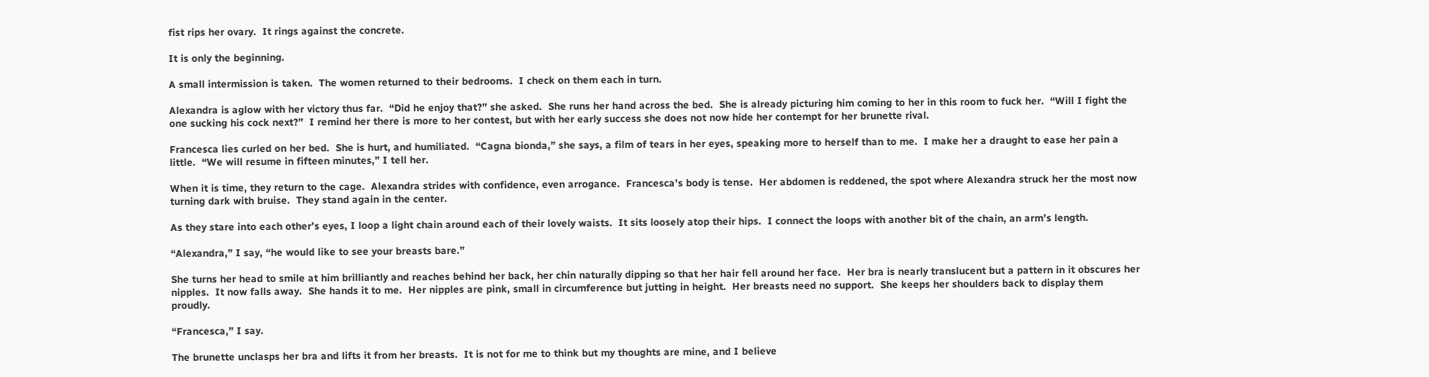fist rips her ovary.  It rings against the concrete.

It is only the beginning.

A small intermission is taken.  The women returned to their bedrooms.  I check on them each in turn.

Alexandra is aglow with her victory thus far.  “Did he enjoy that?” she asked.  She runs her hand across the bed.  She is already picturing him coming to her in this room to fuck her.  “Will I fight the one sucking his cock next?”  I remind her there is more to her contest, but with her early success she does not now hide her contempt for her brunette rival.

Francesca lies curled on her bed.  She is hurt, and humiliated.  “Cagna bionda,” she says, a film of tears in her eyes, speaking more to herself than to me.  I make her a draught to ease her pain a little.  “We will resume in fifteen minutes,” I tell her.

When it is time, they return to the cage.  Alexandra strides with confidence, even arrogance.  Francesca’s body is tense.  Her abdomen is reddened, the spot where Alexandra struck her the most now turning dark with bruise.  They stand again in the center.

As they stare into each other’s eyes, I loop a light chain around each of their lovely waists.  It sits loosely atop their hips.  I connect the loops with another bit of the chain, an arm’s length.

“Alexandra,” I say, “he would like to see your breasts bare.”

She turns her head to smile at him brilliantly and reaches behind her back, her chin naturally dipping so that her hair fell around her face.  Her bra is nearly translucent but a pattern in it obscures her nipples.  It now falls away.  She hands it to me.  Her nipples are pink, small in circumference but jutting in height.  Her breasts need no support.  She keeps her shoulders back to display them proudly.

“Francesca,” I say.

The brunette unclasps her bra and lifts it from her breasts.  It is not for me to think but my thoughts are mine, and I believe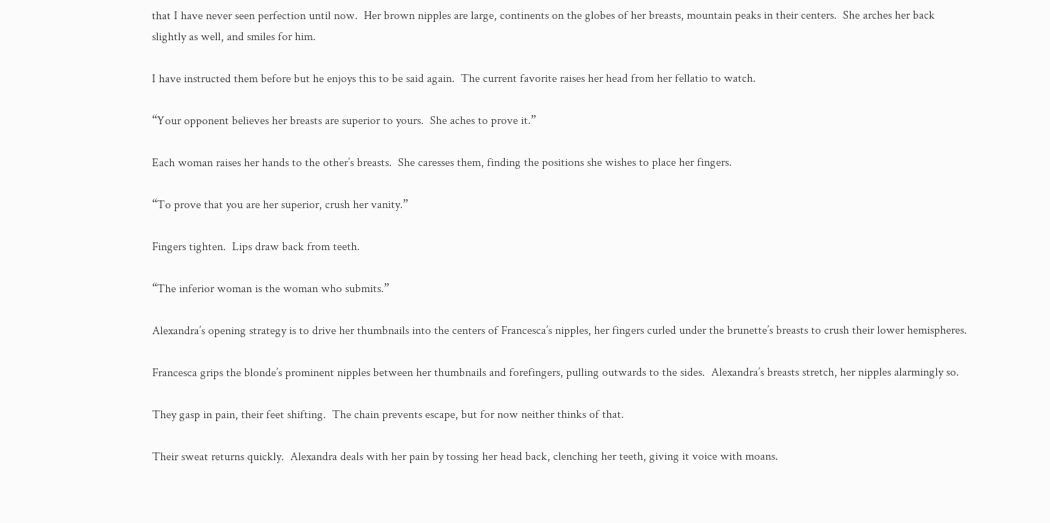that I have never seen perfection until now.  Her brown nipples are large, continents on the globes of her breasts, mountain peaks in their centers.  She arches her back slightly as well, and smiles for him.

I have instructed them before but he enjoys this to be said again.  The current favorite raises her head from her fellatio to watch.

“Your opponent believes her breasts are superior to yours.  She aches to prove it.”

Each woman raises her hands to the other’s breasts.  She caresses them, finding the positions she wishes to place her fingers.

“To prove that you are her superior, crush her vanity.”

Fingers tighten.  Lips draw back from teeth.

“The inferior woman is the woman who submits.”

Alexandra’s opening strategy is to drive her thumbnails into the centers of Francesca’s nipples, her fingers curled under the brunette’s breasts to crush their lower hemispheres.

Francesca grips the blonde’s prominent nipples between her thumbnails and forefingers, pulling outwards to the sides.  Alexandra’s breasts stretch, her nipples alarmingly so.

They gasp in pain, their feet shifting.  The chain prevents escape, but for now neither thinks of that.

Their sweat returns quickly.  Alexandra deals with her pain by tossing her head back, clenching her teeth, giving it voice with moans.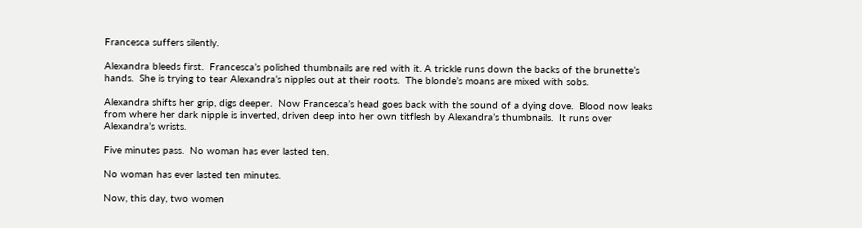Francesca suffers silently.

Alexandra bleeds first.  Francesca’s polished thumbnails are red with it. A trickle runs down the backs of the brunette’s hands.  She is trying to tear Alexandra’s nipples out at their roots.  The blonde’s moans are mixed with sobs.

Alexandra shifts her grip, digs deeper.  Now Francesca’s head goes back with the sound of a dying dove.  Blood now leaks from where her dark nipple is inverted, driven deep into her own titflesh by Alexandra’s thumbnails.  It runs over Alexandra’s wrists.

Five minutes pass.  No woman has ever lasted ten.

No woman has ever lasted ten minutes.

Now, this day, two women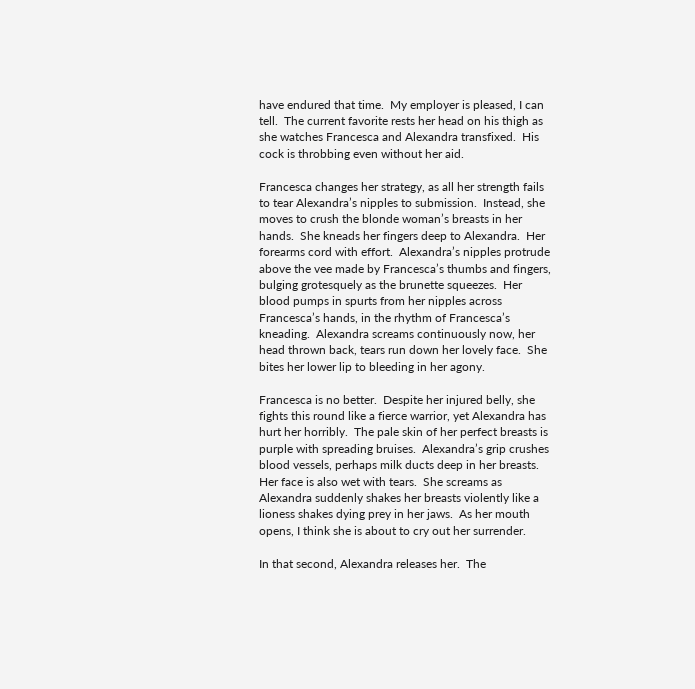have endured that time.  My employer is pleased, I can tell.  The current favorite rests her head on his thigh as she watches Francesca and Alexandra transfixed.  His cock is throbbing even without her aid.

Francesca changes her strategy, as all her strength fails to tear Alexandra’s nipples to submission.  Instead, she moves to crush the blonde woman’s breasts in her hands.  She kneads her fingers deep to Alexandra.  Her forearms cord with effort.  Alexandra’s nipples protrude above the vee made by Francesca’s thumbs and fingers, bulging grotesquely as the brunette squeezes.  Her blood pumps in spurts from her nipples across Francesca’s hands, in the rhythm of Francesca’s kneading.  Alexandra screams continuously now, her head thrown back, tears run down her lovely face.  She bites her lower lip to bleeding in her agony.

Francesca is no better.  Despite her injured belly, she fights this round like a fierce warrior, yet Alexandra has hurt her horribly.  The pale skin of her perfect breasts is purple with spreading bruises.  Alexandra’s grip crushes blood vessels, perhaps milk ducts deep in her breasts.  Her face is also wet with tears.  She screams as Alexandra suddenly shakes her breasts violently like a lioness shakes dying prey in her jaws.  As her mouth opens, I think she is about to cry out her surrender.

In that second, Alexandra releases her.  The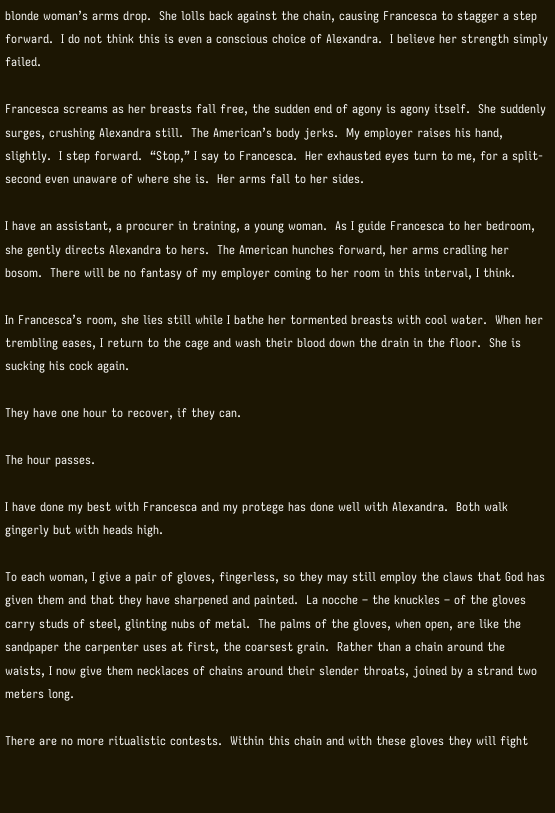blonde woman’s arms drop.  She lolls back against the chain, causing Francesca to stagger a step forward.  I do not think this is even a conscious choice of Alexandra.  I believe her strength simply failed.

Francesca screams as her breasts fall free, the sudden end of agony is agony itself.  She suddenly surges, crushing Alexandra still.  The American’s body jerks.  My employer raises his hand, slightly.  I step forward.  “Stop,” I say to Francesca.  Her exhausted eyes turn to me, for a split-second even unaware of where she is.  Her arms fall to her sides.

I have an assistant, a procurer in training, a young woman.  As I guide Francesca to her bedroom, she gently directs Alexandra to hers.  The American hunches forward, her arms cradling her bosom.  There will be no fantasy of my employer coming to her room in this interval, I think.

In Francesca’s room, she lies still while I bathe her tormented breasts with cool water.  When her trembling eases, I return to the cage and wash their blood down the drain in the floor.  She is sucking his cock again.

They have one hour to recover, if they can.

The hour passes.

I have done my best with Francesca and my protege has done well with Alexandra.  Both walk gingerly but with heads high.

To each woman, I give a pair of gloves, fingerless, so they may still employ the claws that God has given them and that they have sharpened and painted.  La nocche – the knuckles – of the gloves carry studs of steel, glinting nubs of metal.  The palms of the gloves, when open, are like the sandpaper the carpenter uses at first, the coarsest grain.  Rather than a chain around the waists, I now give them necklaces of chains around their slender throats, joined by a strand two meters long.

There are no more ritualistic contests.  Within this chain and with these gloves they will fight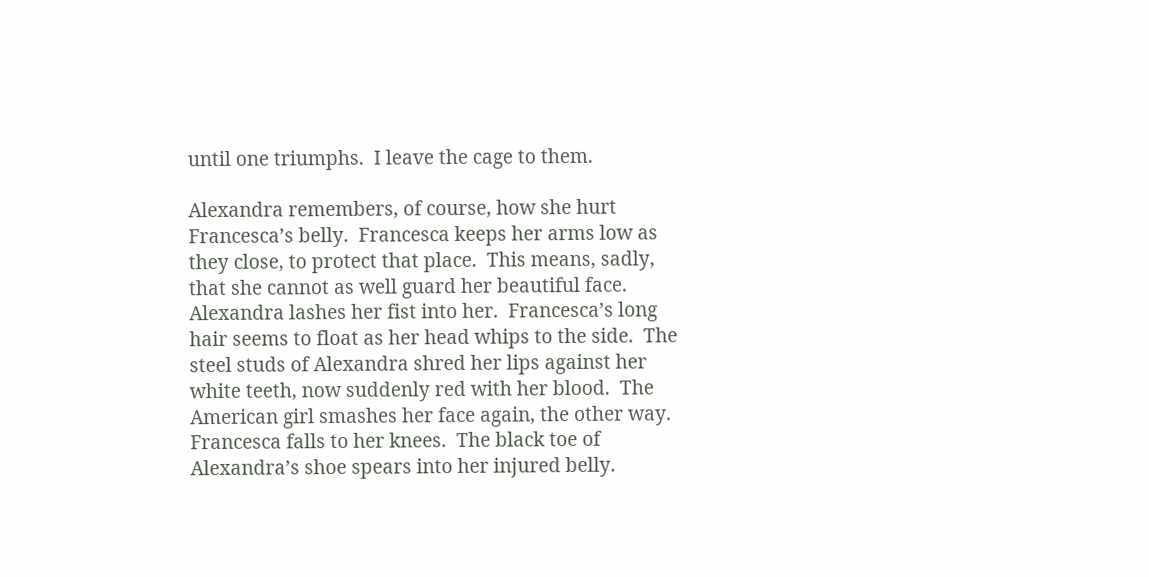until one triumphs.  I leave the cage to them.

Alexandra remembers, of course, how she hurt Francesca’s belly.  Francesca keeps her arms low as they close, to protect that place.  This means, sadly, that she cannot as well guard her beautiful face.  Alexandra lashes her fist into her.  Francesca’s long hair seems to float as her head whips to the side.  The steel studs of Alexandra shred her lips against her white teeth, now suddenly red with her blood.  The American girl smashes her face again, the other way.  Francesca falls to her knees.  The black toe of Alexandra’s shoe spears into her injured belly.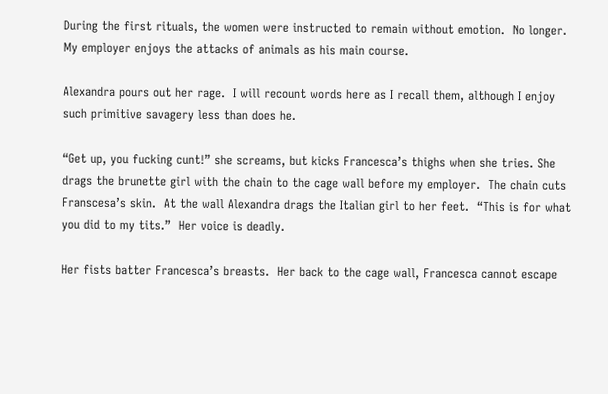During the first rituals, the women were instructed to remain without emotion.  No longer.  My employer enjoys the attacks of animals as his main course.

Alexandra pours out her rage.  I will recount words here as I recall them, although I enjoy such primitive savagery less than does he.

“Get up, you fucking cunt!” she screams, but kicks Francesca’s thighs when she tries. She drags the brunette girl with the chain to the cage wall before my employer.  The chain cuts Franscesa’s skin.  At the wall Alexandra drags the Italian girl to her feet.  “This is for what you did to my tits.”  Her voice is deadly.

Her fists batter Francesca’s breasts.  Her back to the cage wall, Francesca cannot escape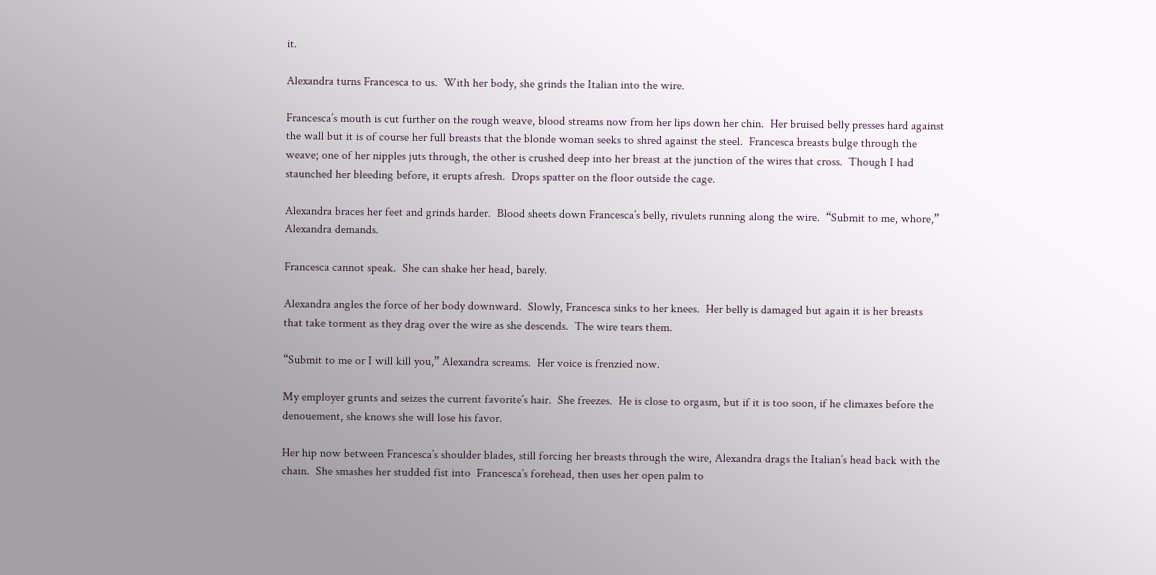it.

Alexandra turns Francesca to us.  With her body, she grinds the Italian into the wire.

Francesca’s mouth is cut further on the rough weave, blood streams now from her lips down her chin.  Her bruised belly presses hard against the wall but it is of course her full breasts that the blonde woman seeks to shred against the steel.  Francesca breasts bulge through the weave; one of her nipples juts through, the other is crushed deep into her breast at the junction of the wires that cross.  Though I had staunched her bleeding before, it erupts afresh.  Drops spatter on the floor outside the cage.

Alexandra braces her feet and grinds harder.  Blood sheets down Francesca’s belly, rivulets running along the wire.  “Submit to me, whore,” Alexandra demands.

Francesca cannot speak.  She can shake her head, barely.

Alexandra angles the force of her body downward.  Slowly, Francesca sinks to her knees.  Her belly is damaged but again it is her breasts that take torment as they drag over the wire as she descends.  The wire tears them.

“Submit to me or I will kill you,” Alexandra screams.  Her voice is frenzied now.

My employer grunts and seizes the current favorite’s hair.  She freezes.  He is close to orgasm, but if it is too soon, if he climaxes before the denouement, she knows she will lose his favor.

Her hip now between Francesca’s shoulder blades, still forcing her breasts through the wire, Alexandra drags the Italian’s head back with the chain.  She smashes her studded fist into  Francesca’s forehead, then uses her open palm to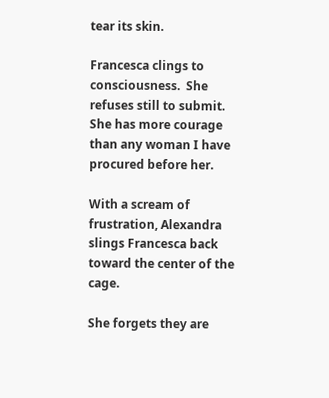tear its skin.

Francesca clings to consciousness.  She refuses still to submit.  She has more courage than any woman I have procured before her.

With a scream of frustration, Alexandra slings Francesca back toward the center of the cage.

She forgets they are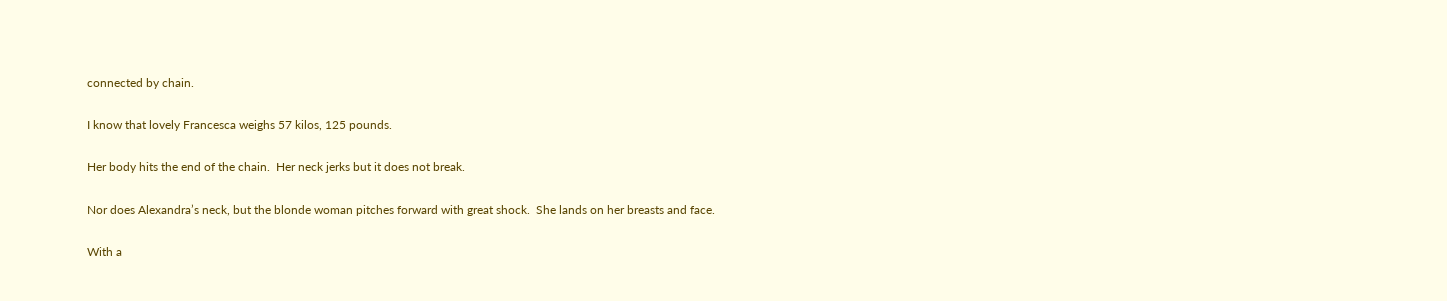connected by chain.

I know that lovely Francesca weighs 57 kilos, 125 pounds.

Her body hits the end of the chain.  Her neck jerks but it does not break.

Nor does Alexandra’s neck, but the blonde woman pitches forward with great shock.  She lands on her breasts and face.

With a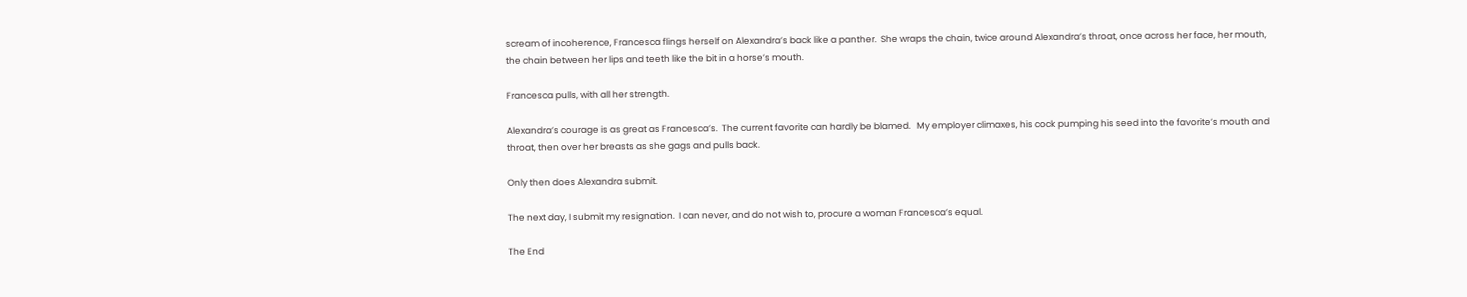scream of incoherence, Francesca flings herself on Alexandra’s back like a panther.  She wraps the chain, twice around Alexandra’s throat, once across her face, her mouth, the chain between her lips and teeth like the bit in a horse’s mouth.

Francesca pulls, with all her strength.

Alexandra’s courage is as great as Francesca’s.  The current favorite can hardly be blamed.   My employer climaxes, his cock pumping his seed into the favorite’s mouth and throat, then over her breasts as she gags and pulls back.

Only then does Alexandra submit.

The next day, I submit my resignation.  I can never, and do not wish to, procure a woman Francesca’s equal.

The End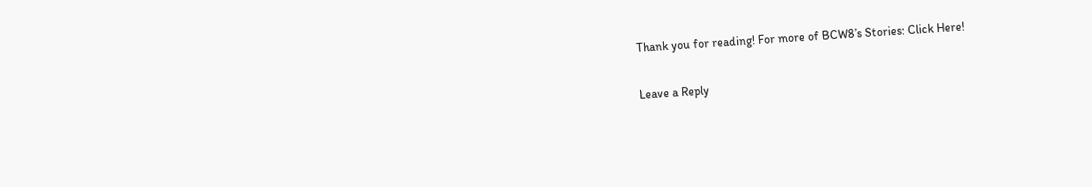Thank you for reading! For more of BCW8’s Stories: Click Here!

Leave a Reply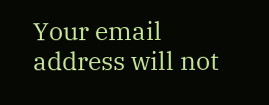Your email address will not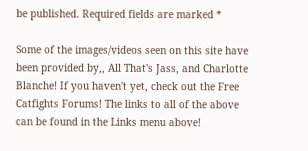be published. Required fields are marked *

Some of the images/videos seen on this site have been provided by,, All That's Jass, and Charlotte Blanche! If you haven't yet, check out the Free Catfights Forums! The links to all of the above can be found in the Links menu above!